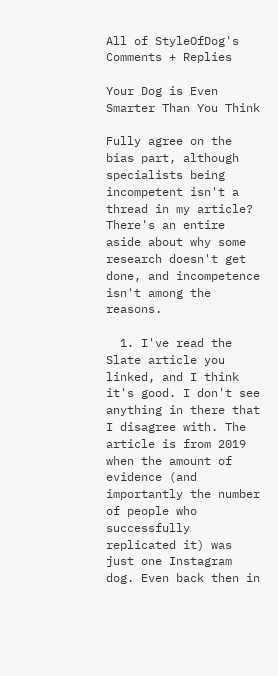All of StyleOfDog's Comments + Replies

Your Dog is Even Smarter Than You Think

Fully agree on the bias part, although specialists being incompetent isn't a thread in my article? There's an entire aside about why some research doesn't get done, and incompetence isn't among the reasons.

  1. I've read the Slate article you linked, and I think it's good. I don't see anything in there that I disagree with. The article is from 2019 when the amount of evidence (and importantly the number of people who successfully replicated it) was just one Instagram dog. Even back then in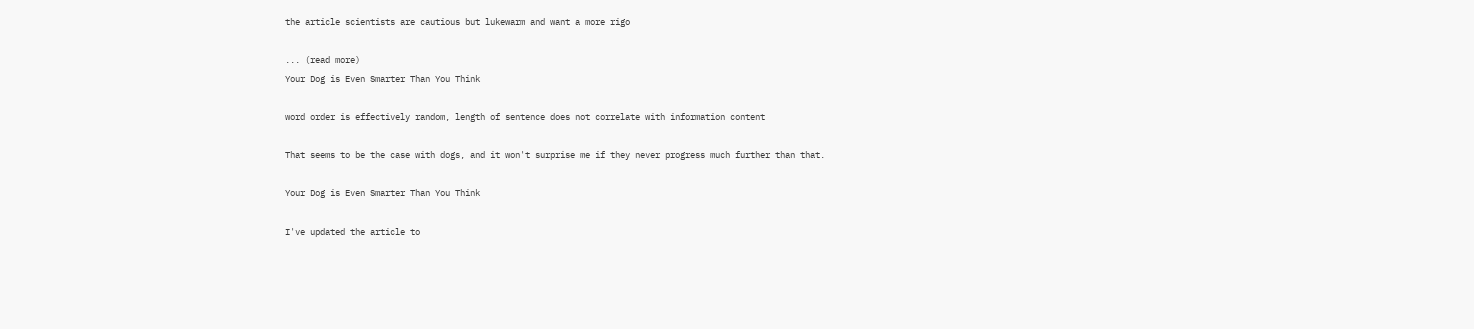the article scientists are cautious but lukewarm and want a more rigo

... (read more)
Your Dog is Even Smarter Than You Think

word order is effectively random, length of sentence does not correlate with information content

That seems to be the case with dogs, and it won't surprise me if they never progress much further than that.

Your Dog is Even Smarter Than You Think

I've updated the article to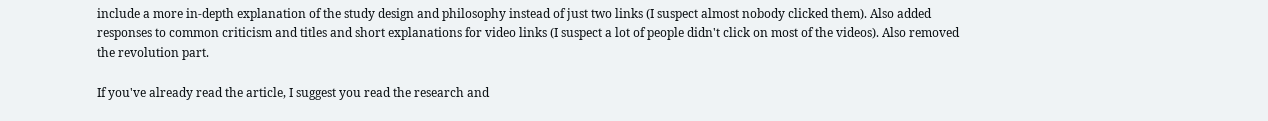include a more in-depth explanation of the study design and philosophy instead of just two links (I suspect almost nobody clicked them). Also added responses to common criticism and titles and short explanations for video links (I suspect a lot of people didn't click on most of the videos). Also removed the revolution part.

If you've already read the article, I suggest you read the research and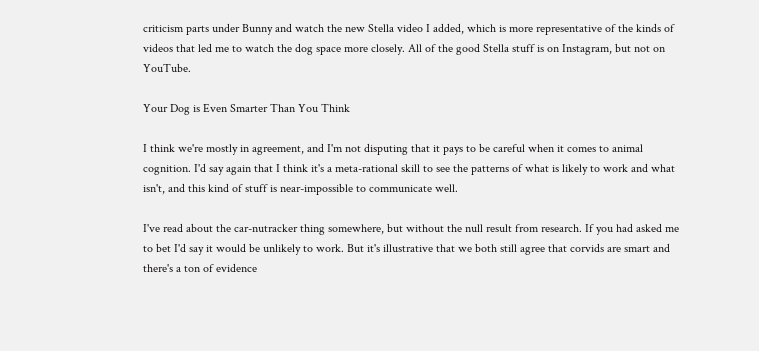criticism parts under Bunny and watch the new Stella video I added, which is more representative of the kinds of videos that led me to watch the dog space more closely. All of the good Stella stuff is on Instagram, but not on YouTube.

Your Dog is Even Smarter Than You Think

I think we're mostly in agreement, and I'm not disputing that it pays to be careful when it comes to animal cognition. I'd say again that I think it's a meta-rational skill to see the patterns of what is likely to work and what isn't, and this kind of stuff is near-impossible to communicate well.

I've read about the car-nutracker thing somewhere, but without the null result from research. If you had asked me to bet I'd say it would be unlikely to work. But it's illustrative that we both still agree that corvids are smart and there's a ton of evidence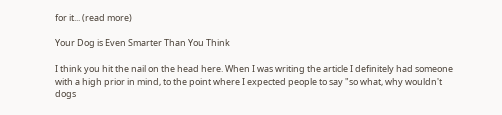for it... (read more)

Your Dog is Even Smarter Than You Think

I think you hit the nail on the head here. When I was writing the article I definitely had someone with a high prior in mind, to the point where I expected people to say "so what, why wouldn't dogs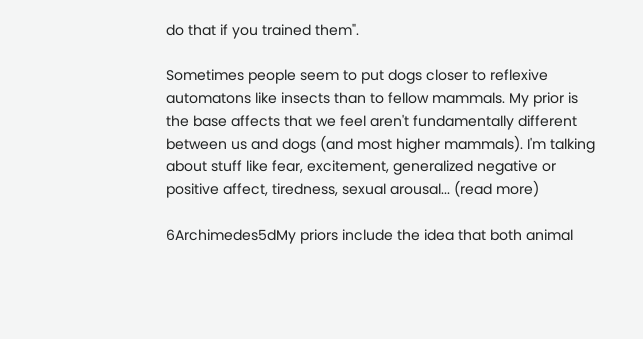do that if you trained them".

Sometimes people seem to put dogs closer to reflexive automatons like insects than to fellow mammals. My prior is the base affects that we feel aren't fundamentally different between us and dogs (and most higher mammals). I'm talking about stuff like fear, excitement, generalized negative or positive affect, tiredness, sexual arousal... (read more)

6Archimedes5dMy priors include the idea that both animal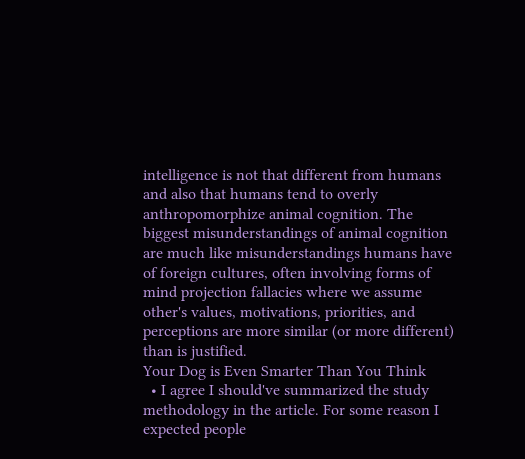intelligence is not that different from humans and also that humans tend to overly anthropomorphize animal cognition. The biggest misunderstandings of animal cognition are much like misunderstandings humans have of foreign cultures, often involving forms of mind projection fallacies where we assume other's values, motivations, priorities, and perceptions are more similar (or more different) than is justified.
Your Dog is Even Smarter Than You Think
  • I agree I should've summarized the study methodology in the article. For some reason I expected people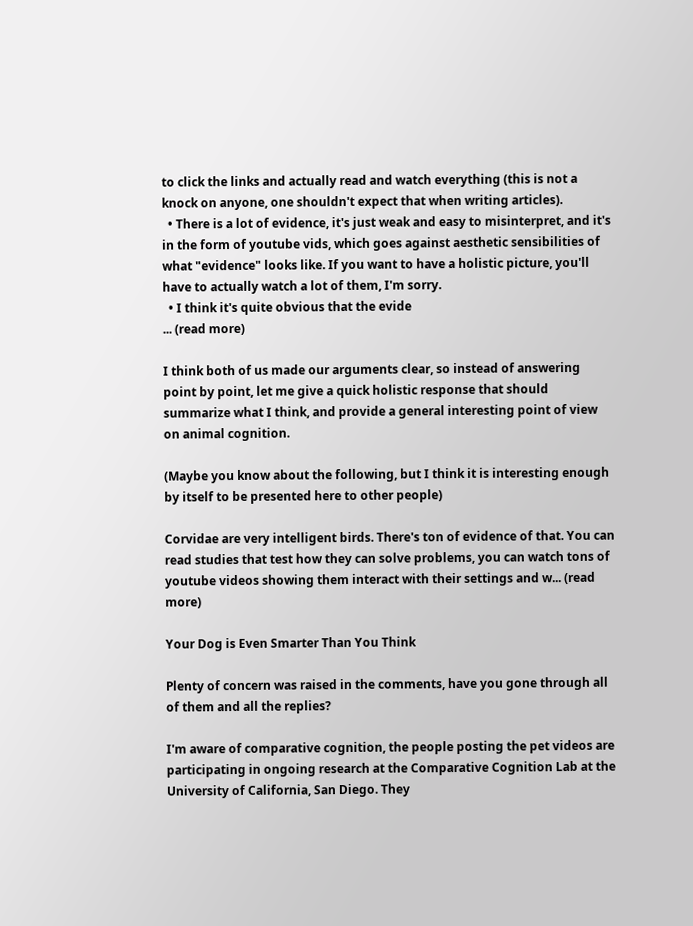to click the links and actually read and watch everything (this is not a knock on anyone, one shouldn't expect that when writing articles).
  • There is a lot of evidence, it's just weak and easy to misinterpret, and it's in the form of youtube vids, which goes against aesthetic sensibilities of what "evidence" looks like. If you want to have a holistic picture, you'll have to actually watch a lot of them, I'm sorry.
  • I think it's quite obvious that the evide
... (read more)

I think both of us made our arguments clear, so instead of answering point by point, let me give a quick holistic response that should summarize what I think, and provide a general interesting point of view on animal cognition.

(Maybe you know about the following, but I think it is interesting enough by itself to be presented here to other people)

Corvidae are very intelligent birds. There's ton of evidence of that. You can read studies that test how they can solve problems, you can watch tons of youtube videos showing them interact with their settings and w... (read more)

Your Dog is Even Smarter Than You Think

Plenty of concern was raised in the comments, have you gone through all of them and all the replies?

I'm aware of comparative cognition, the people posting the pet videos are participating in ongoing research at the Comparative Cognition Lab at the University of California, San Diego. They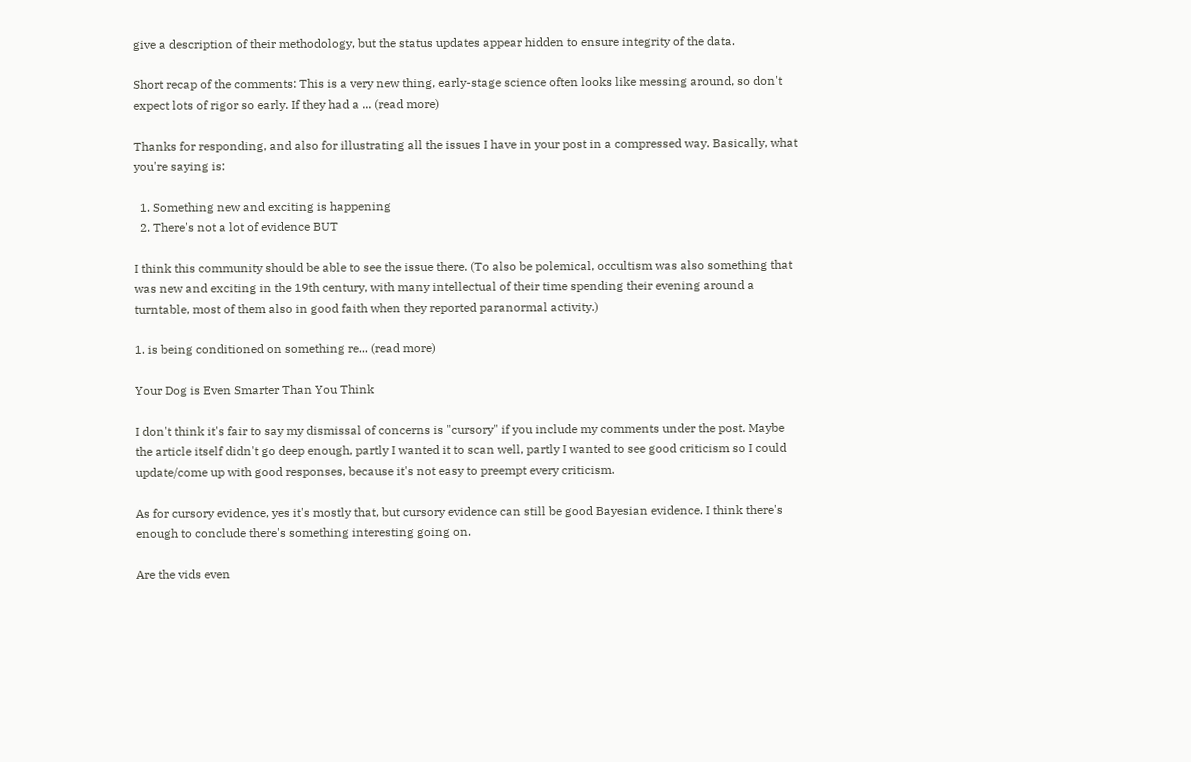give a description of their methodology, but the status updates appear hidden to ensure integrity of the data.

Short recap of the comments: This is a very new thing, early-stage science often looks like messing around, so don't expect lots of rigor so early. If they had a ... (read more)

Thanks for responding, and also for illustrating all the issues I have in your post in a compressed way. Basically, what you're saying is:

  1. Something new and exciting is happening
  2. There's not a lot of evidence BUT

I think this community should be able to see the issue there. (To also be polemical, occultism was also something that was new and exciting in the 19th century, with many intellectual of their time spending their evening around a turntable, most of them also in good faith when they reported paranormal activity.)

1. is being conditioned on something re... (read more)

Your Dog is Even Smarter Than You Think

I don't think it's fair to say my dismissal of concerns is "cursory" if you include my comments under the post. Maybe the article itself didn't go deep enough, partly I wanted it to scan well, partly I wanted to see good criticism so I could update/come up with good responses, because it's not easy to preempt every criticism.

As for cursory evidence, yes it's mostly that, but cursory evidence can still be good Bayesian evidence. I think there's enough to conclude there's something interesting going on.

Are the vids even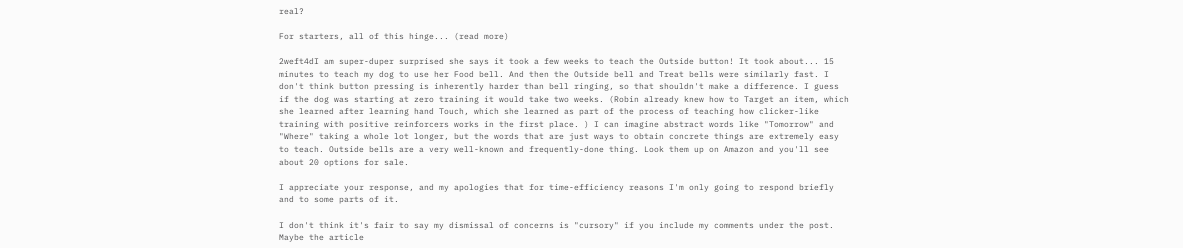real?

For starters, all of this hinge... (read more)

2weft4dI am super-duper surprised she says it took a few weeks to teach the Outside button! It took about... 15 minutes to teach my dog to use her Food bell. And then the Outside bell and Treat bells were similarly fast. I don't think button pressing is inherently harder than bell ringing, so that shouldn't make a difference. I guess if the dog was starting at zero training it would take two weeks. (Robin already knew how to Target an item, which she learned after learning hand Touch, which she learned as part of the process of teaching how clicker-like training with positive reinforcers works in the first place. ) I can imagine abstract words like "Tomorrow" and "Where" taking a whole lot longer, but the words that are just ways to obtain concrete things are extremely easy to teach. Outside bells are a very well-known and frequently-done thing. Look them up on Amazon and you'll see about 20 options for sale.

I appreciate your response, and my apologies that for time-efficiency reasons I'm only going to respond briefly and to some parts of it.

I don't think it's fair to say my dismissal of concerns is "cursory" if you include my comments under the post. Maybe the article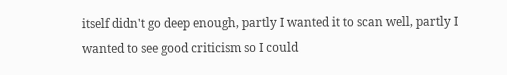itself didn't go deep enough, partly I wanted it to scan well, partly I wanted to see good criticism so I could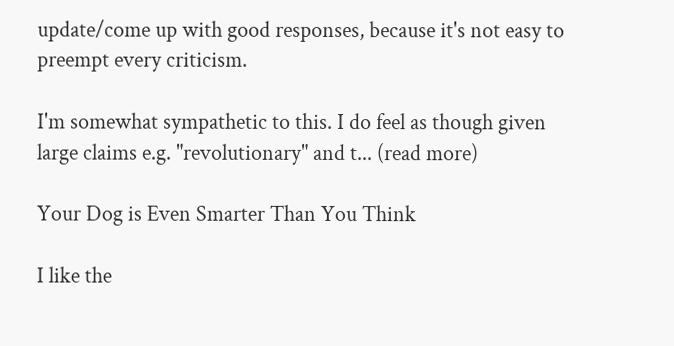update/come up with good responses, because it's not easy to preempt every criticism.

I'm somewhat sympathetic to this. I do feel as though given large claims e.g. "revolutionary" and t... (read more)

Your Dog is Even Smarter Than You Think

I like the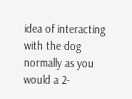idea of interacting with the dog normally as you would a 2-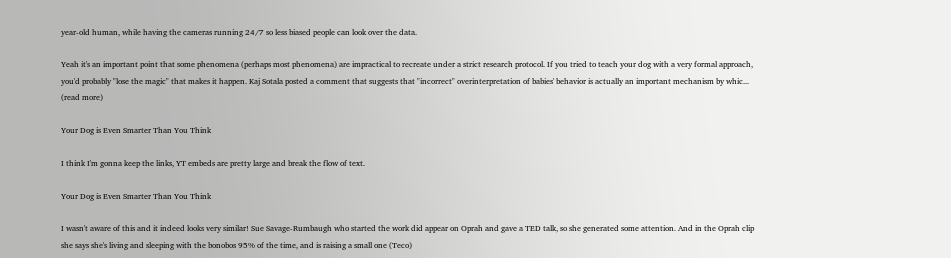year-old human, while having the cameras running 24/7 so less biased people can look over the data.

Yeah it's an important point that some phenomena (perhaps most phenomena) are impractical to recreate under a strict research protocol. If you tried to teach your dog with a very formal approach, you'd probably "lose the magic" that makes it happen. Kaj Sotala posted a comment that suggests that "incorrect" overinterpretation of babies' behavior is actually an important mechanism by whic... (read more)

Your Dog is Even Smarter Than You Think

I think I'm gonna keep the links, YT embeds are pretty large and break the flow of text.

Your Dog is Even Smarter Than You Think

I wasn't aware of this and it indeed looks very similar! Sue Savage-Rumbaugh who started the work did appear on Oprah and gave a TED talk, so she generated some attention. And in the Oprah clip she says she's living and sleeping with the bonobos 95% of the time, and is raising a small one (Teco)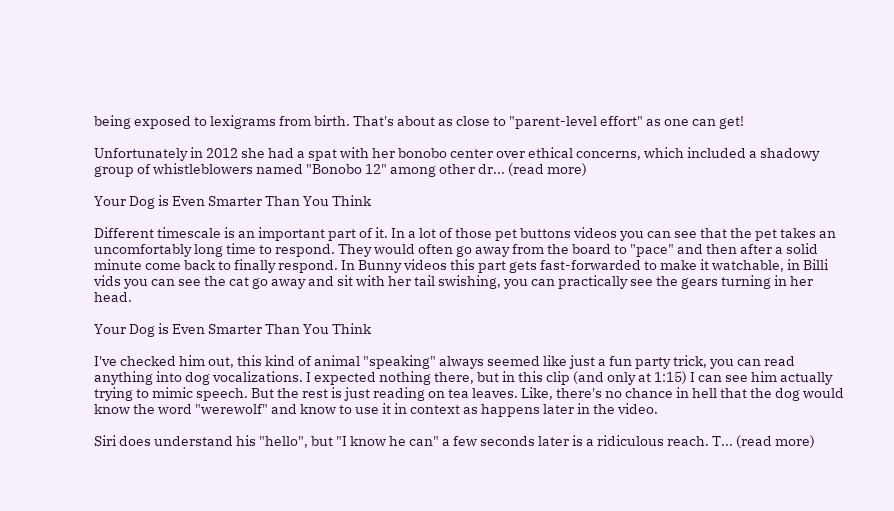being exposed to lexigrams from birth. That's about as close to "parent-level effort" as one can get!

Unfortunately in 2012 she had a spat with her bonobo center over ethical concerns, which included a shadowy group of whistleblowers named "Bonobo 12" among other dr... (read more)

Your Dog is Even Smarter Than You Think

Different timescale is an important part of it. In a lot of those pet buttons videos you can see that the pet takes an uncomfortably long time to respond. They would often go away from the board to "pace" and then after a solid minute come back to finally respond. In Bunny videos this part gets fast-forwarded to make it watchable, in Billi vids you can see the cat go away and sit with her tail swishing, you can practically see the gears turning in her head.

Your Dog is Even Smarter Than You Think

I've checked him out, this kind of animal "speaking" always seemed like just a fun party trick, you can read anything into dog vocalizations. I expected nothing there, but in this clip (and only at 1:15) I can see him actually trying to mimic speech. But the rest is just reading on tea leaves. Like, there's no chance in hell that the dog would know the word "werewolf" and know to use it in context as happens later in the video.

Siri does understand his "hello", but "I know he can" a few seconds later is a ridiculous reach. T... (read more)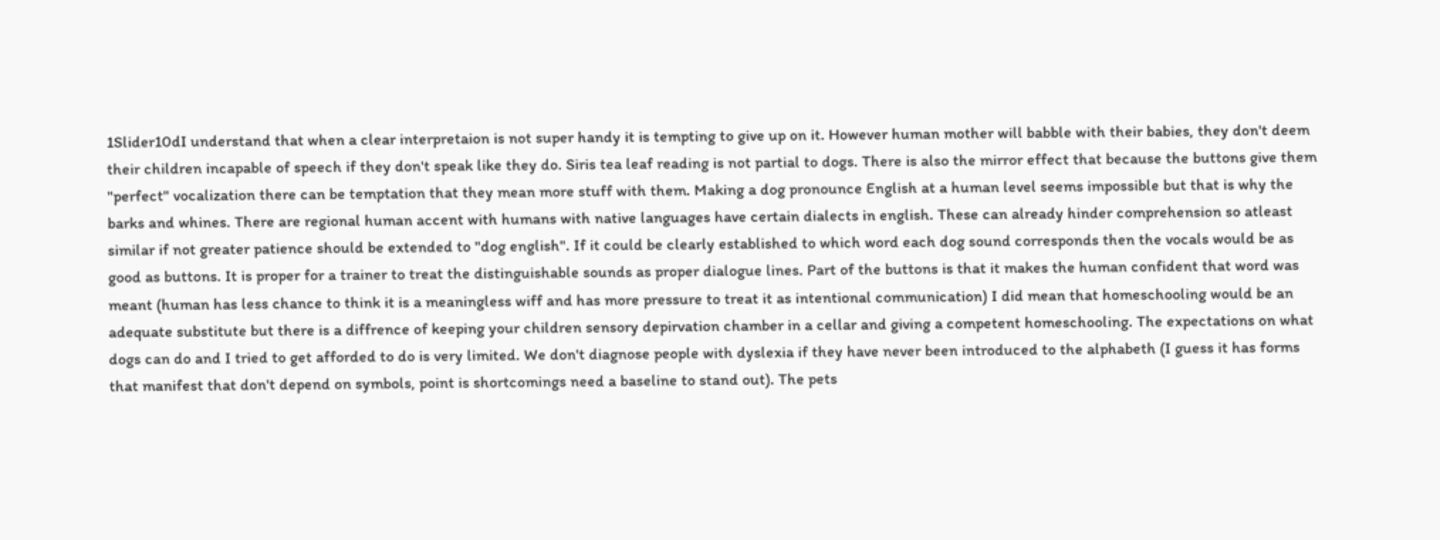1Slider10dI understand that when a clear interpretaion is not super handy it is tempting to give up on it. However human mother will babble with their babies, they don't deem their children incapable of speech if they don't speak like they do. Siris tea leaf reading is not partial to dogs. There is also the mirror effect that because the buttons give them "perfect" vocalization there can be temptation that they mean more stuff with them. Making a dog pronounce English at a human level seems impossible but that is why the barks and whines. There are regional human accent with humans with native languages have certain dialects in english. These can already hinder comprehension so atleast similar if not greater patience should be extended to "dog english". If it could be clearly established to which word each dog sound corresponds then the vocals would be as good as buttons. It is proper for a trainer to treat the distinguishable sounds as proper dialogue lines. Part of the buttons is that it makes the human confident that word was meant (human has less chance to think it is a meaningless wiff and has more pressure to treat it as intentional communication) I did mean that homeschooling would be an adequate substitute but there is a diffrence of keeping your children sensory depirvation chamber in a cellar and giving a competent homeschooling. The expectations on what dogs can do and I tried to get afforded to do is very limited. We don't diagnose people with dyslexia if they have never been introduced to the alphabeth (I guess it has forms that manifest that don't depend on symbols, point is shortcomings need a baseline to stand out). The pets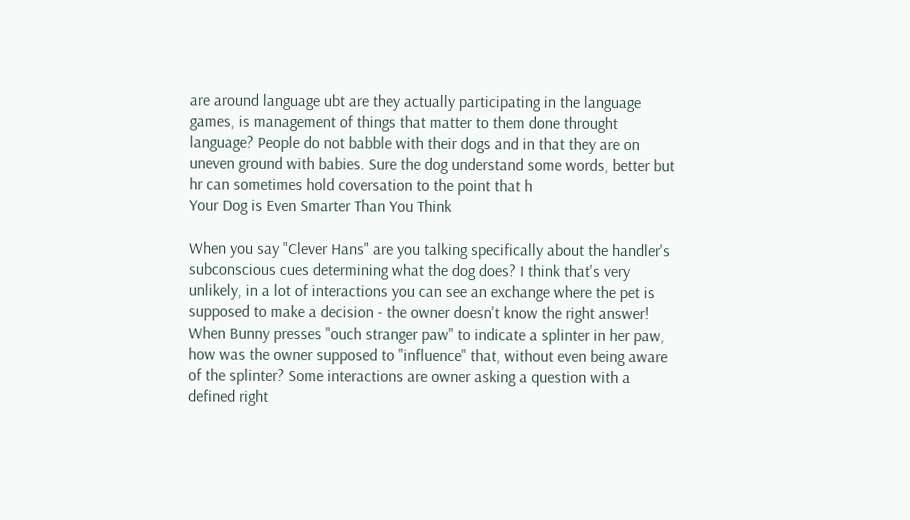are around language ubt are they actually participating in the language games, is management of things that matter to them done throught language? People do not babble with their dogs and in that they are on uneven ground with babies. Sure the dog understand some words, better but hr can sometimes hold coversation to the point that h
Your Dog is Even Smarter Than You Think

When you say "Clever Hans" are you talking specifically about the handler's subconscious cues determining what the dog does? I think that's very unlikely, in a lot of interactions you can see an exchange where the pet is supposed to make a decision - the owner doesn't know the right answer! When Bunny presses "ouch stranger paw" to indicate a splinter in her paw, how was the owner supposed to "influence" that, without even being aware of the splinter? Some interactions are owner asking a question with a defined right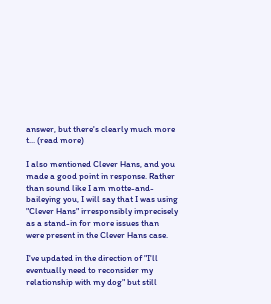answer, but there's clearly much more t... (read more)

I also mentioned Clever Hans, and you made a good point in response. Rather than sound like I am motte-and-baileying you, I will say that I was using "Clever Hans" irresponsibly imprecisely as a stand-in for more issues than were present in the Clever Hans case.

I've updated in the direction of "I'll eventually need to reconsider my relationship with my dog" but still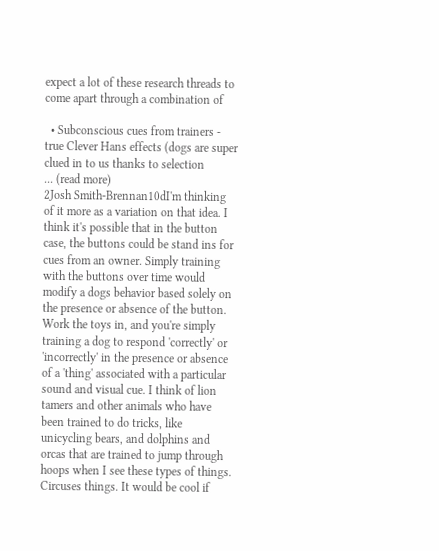expect a lot of these research threads to come apart through a combination of

  • Subconscious cues from trainers - true Clever Hans effects (dogs are super clued in to us thanks to selection
... (read more)
2Josh Smith-Brennan10dI'm thinking of it more as a variation on that idea. I think it's possible that in the button case, the buttons could be stand ins for cues from an owner. Simply training with the buttons over time would modify a dogs behavior based solely on the presence or absence of the button. Work the toys in, and you're simply training a dog to respond 'correctly' or 'incorrectly' in the presence or absence of a 'thing' associated with a particular sound and visual cue. I think of lion tamers and other animals who have been trained to do tricks, like unicycling bears, and dolphins and orcas that are trained to jump through hoops when I see these types of things. Circuses things. It would be cool if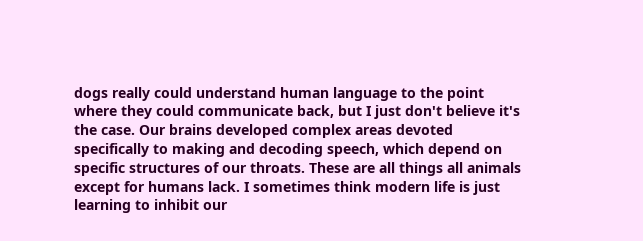dogs really could understand human language to the point where they could communicate back, but I just don't believe it's the case. Our brains developed complex areas devoted specifically to making and decoding speech, which depend on specific structures of our throats. These are all things all animals except for humans lack. I sometimes think modern life is just learning to inhibit our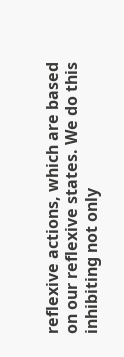reflexive actions, which are based on our reflexive states. We do this inhibiting not only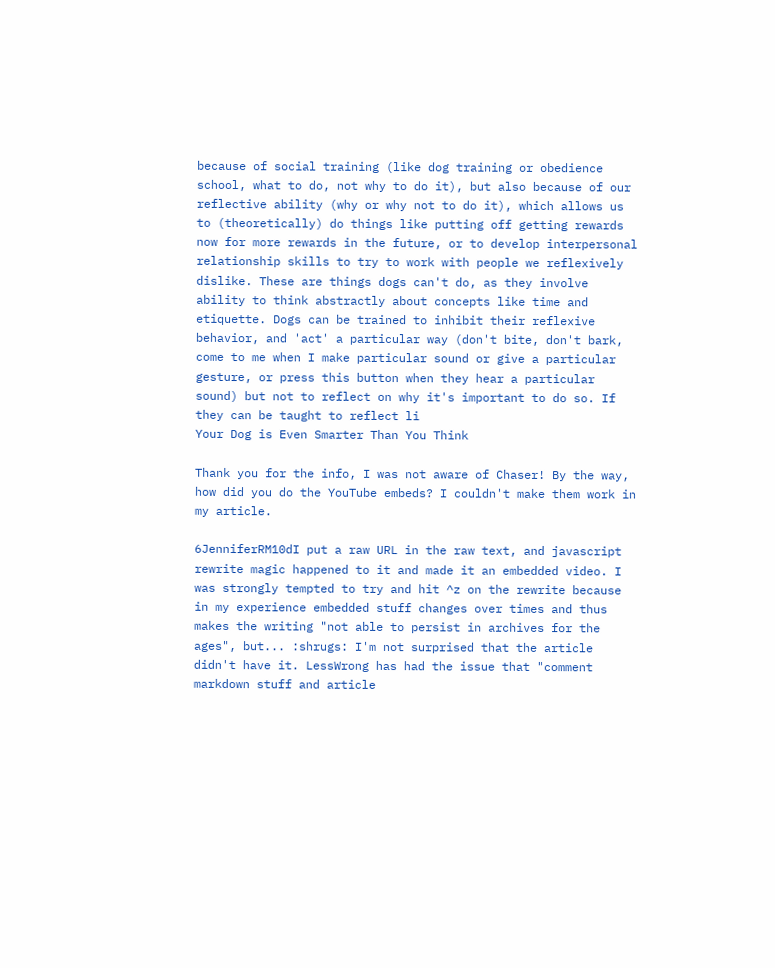because of social training (like dog training or obedience school, what to do, not why to do it), but also because of our reflective ability (why or why not to do it), which allows us to (theoretically) do things like putting off getting rewards now for more rewards in the future, or to develop interpersonal relationship skills to try to work with people we reflexively dislike. These are things dogs can't do, as they involve ability to think abstractly about concepts like time and etiquette. Dogs can be trained to inhibit their reflexive behavior, and 'act' a particular way (don't bite, don't bark, come to me when I make particular sound or give a particular gesture, or press this button when they hear a particular sound) but not to reflect on why it's important to do so. If they can be taught to reflect li
Your Dog is Even Smarter Than You Think

Thank you for the info, I was not aware of Chaser! By the way, how did you do the YouTube embeds? I couldn't make them work in my article.

6JenniferRM10dI put a raw URL in the raw text, and javascript rewrite magic happened to it and made it an embedded video. I was strongly tempted to try and hit ^z on the rewrite because in my experience embedded stuff changes over times and thus makes the writing "not able to persist in archives for the ages", but... :shrugs: I'm not surprised that the article didn't have it. LessWrong has had the issue that "comment markdown stuff and article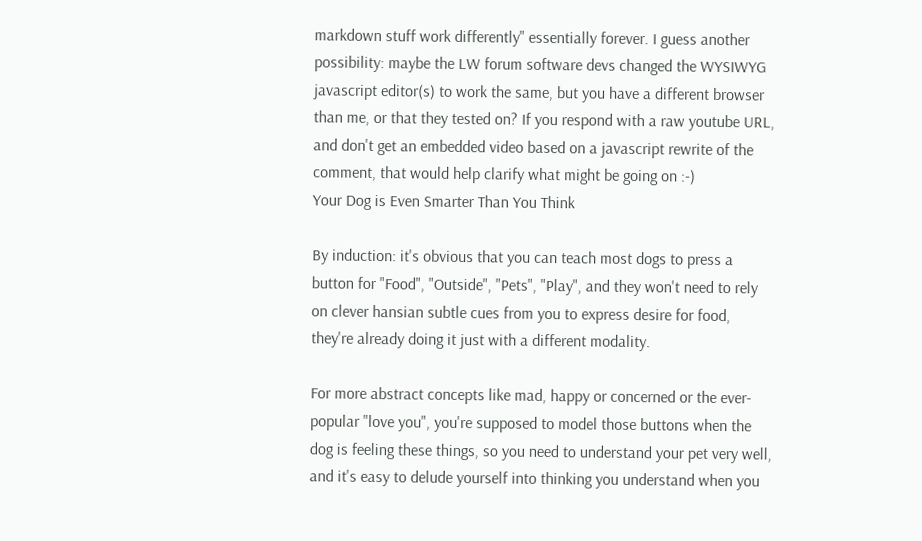markdown stuff work differently" essentially forever. I guess another possibility: maybe the LW forum software devs changed the WYSIWYG javascript editor(s) to work the same, but you have a different browser than me, or that they tested on? If you respond with a raw youtube URL, and don't get an embedded video based on a javascript rewrite of the comment, that would help clarify what might be going on :-)
Your Dog is Even Smarter Than You Think

By induction: it's obvious that you can teach most dogs to press a button for "Food", "Outside", "Pets", "Play", and they won't need to rely on clever hansian subtle cues from you to express desire for food, they're already doing it just with a different modality.

For more abstract concepts like mad, happy or concerned or the ever-popular "love you", you're supposed to model those buttons when the dog is feeling these things, so you need to understand your pet very well, and it's easy to delude yourself into thinking you understand when you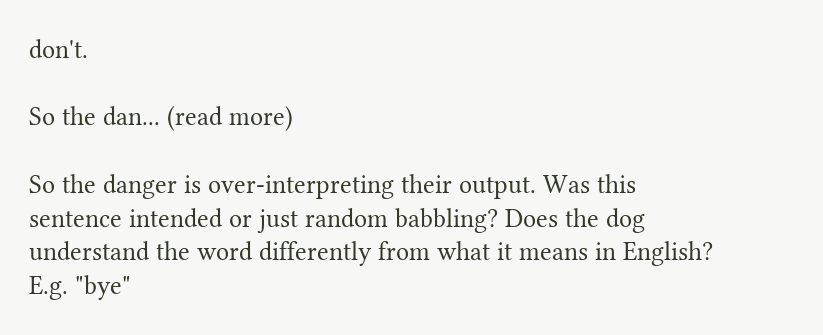don't.

So the dan... (read more)

So the danger is over-interpreting their output. Was this sentence intended or just random babbling? Does the dog understand the word differently from what it means in English? E.g. "bye"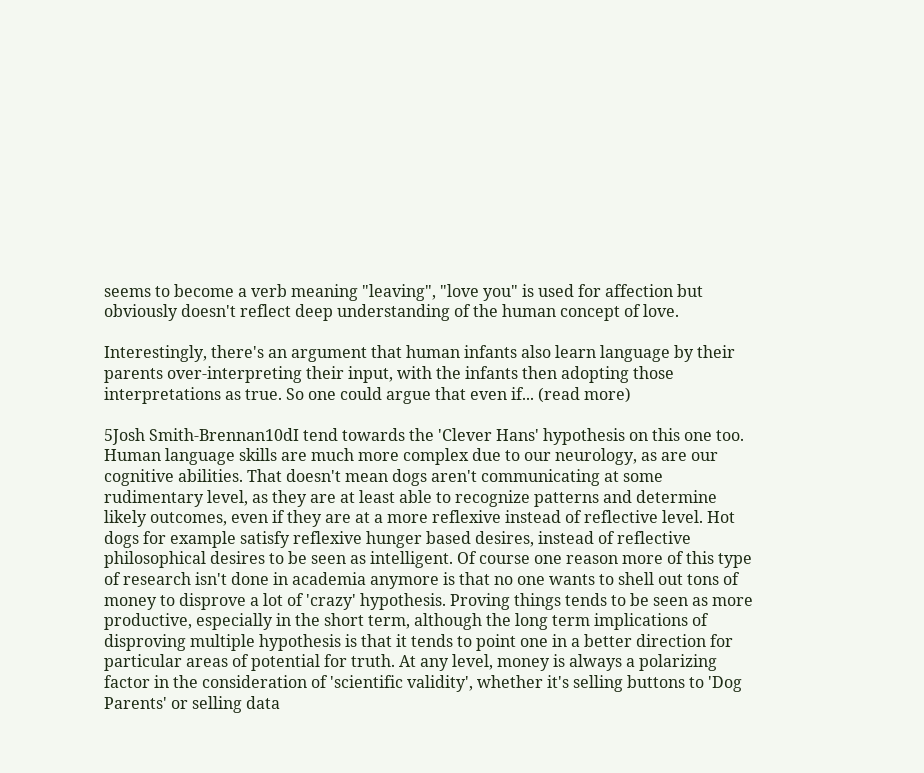seems to become a verb meaning "leaving", "love you" is used for affection but obviously doesn't reflect deep understanding of the human concept of love.

Interestingly, there's an argument that human infants also learn language by their parents over-interpreting their input, with the infants then adopting those interpretations as true. So one could argue that even if... (read more)

5Josh Smith-Brennan10dI tend towards the 'Clever Hans' hypothesis on this one too. Human language skills are much more complex due to our neurology, as are our cognitive abilities. That doesn't mean dogs aren't communicating at some rudimentary level, as they are at least able to recognize patterns and determine likely outcomes, even if they are at a more reflexive instead of reflective level. Hot dogs for example satisfy reflexive hunger based desires, instead of reflective philosophical desires to be seen as intelligent. Of course one reason more of this type of research isn't done in academia anymore is that no one wants to shell out tons of money to disprove a lot of 'crazy' hypothesis. Proving things tends to be seen as more productive, especially in the short term, although the long term implications of disproving multiple hypothesis is that it tends to point one in a better direction for particular areas of potential for truth. At any level, money is always a polarizing factor in the consideration of 'scientific validity', whether it's selling buttons to 'Dog Parents' or selling data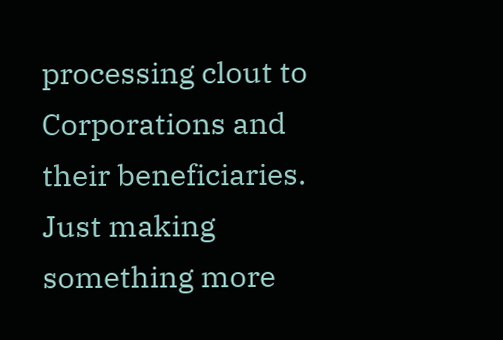processing clout to Corporations and their beneficiaries. Just making something more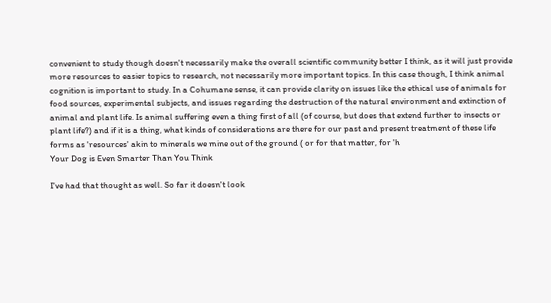convenient to study though doesn't necessarily make the overall scientific community better I think, as it will just provide more resources to easier topics to research, not necessarily more important topics. In this case though, I think animal cognition is important to study. In a Cohumane sense, it can provide clarity on issues like the ethical use of animals for food sources, experimental subjects, and issues regarding the destruction of the natural environment and extinction of animal and plant life. Is animal suffering even a thing first of all (of course, but does that extend further to insects or plant life?) and if it is a thing, what kinds of considerations are there for our past and present treatment of these life forms as 'resources' akin to minerals we mine out of the ground ( or for that matter, for 'h
Your Dog is Even Smarter Than You Think

I've had that thought as well. So far it doesn't look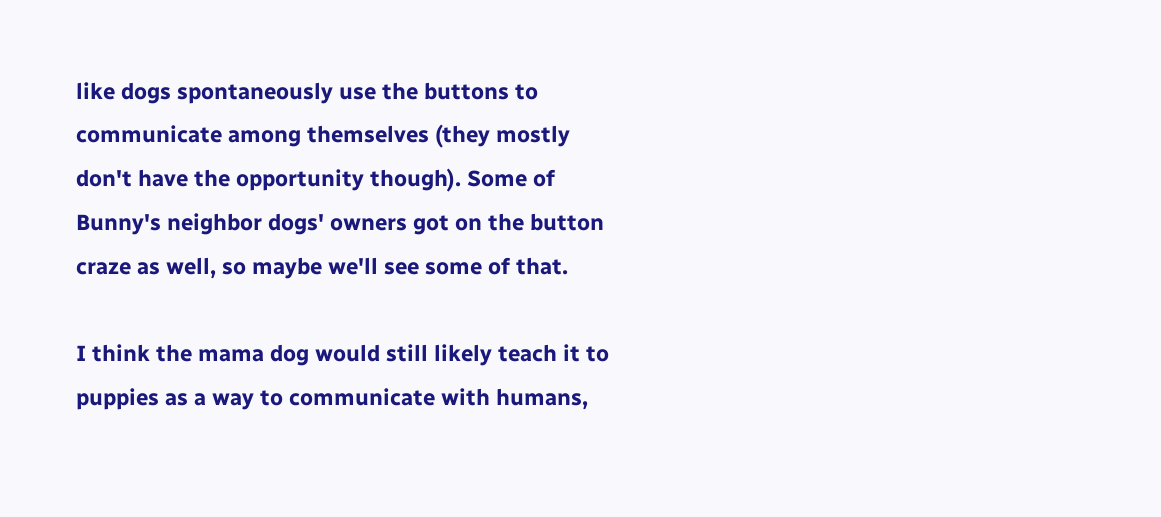like dogs spontaneously use the buttons to communicate among themselves (they mostly don't have the opportunity though). Some of Bunny's neighbor dogs' owners got on the button craze as well, so maybe we'll see some of that.

I think the mama dog would still likely teach it to puppies as a way to communicate with humans,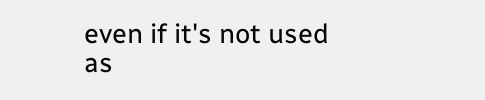even if it's not used as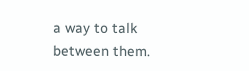a way to talk between them.